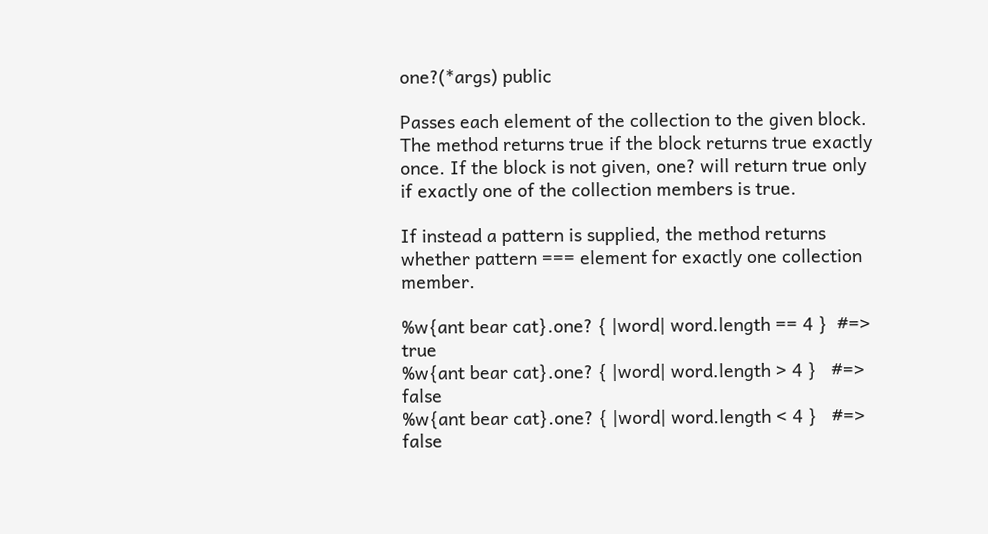one?(*args) public

Passes each element of the collection to the given block. The method returns true if the block returns true exactly once. If the block is not given, one? will return true only if exactly one of the collection members is true.

If instead a pattern is supplied, the method returns whether pattern === element for exactly one collection member.

%w{ant bear cat}.one? { |word| word.length == 4 }  #=> true
%w{ant bear cat}.one? { |word| word.length > 4 }   #=> false
%w{ant bear cat}.one? { |word| word.length < 4 }   #=> false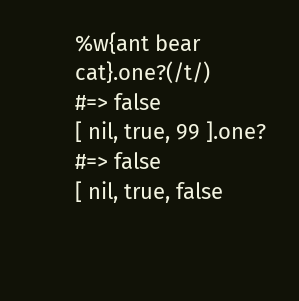%w{ant bear cat}.one?(/t/)                         #=> false
[ nil, true, 99 ].one?                             #=> false
[ nil, true, false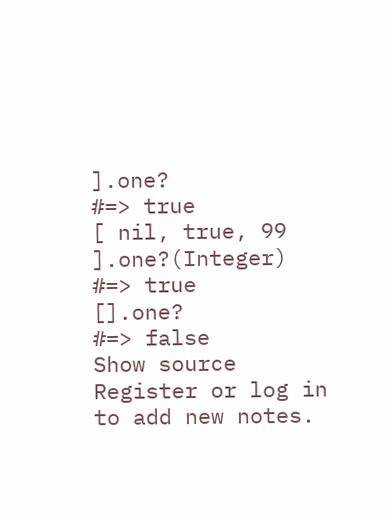].one?                          #=> true
[ nil, true, 99 ].one?(Integer)                    #=> true
[].one?                                            #=> false
Show source
Register or log in to add new notes.